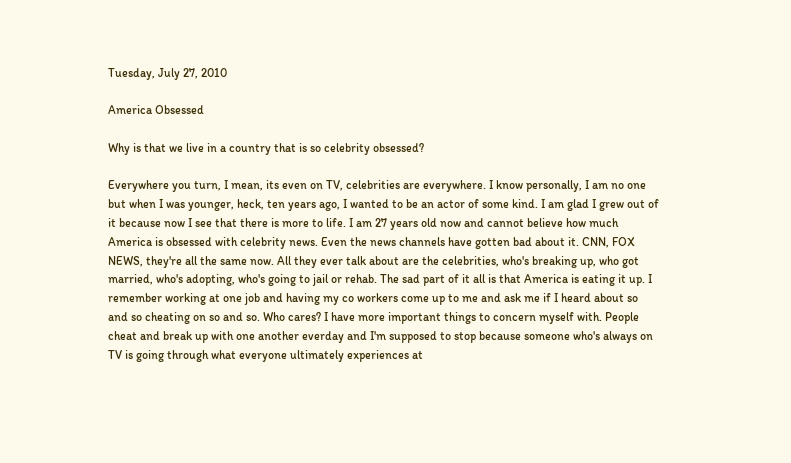Tuesday, July 27, 2010

America Obsessed

Why is that we live in a country that is so celebrity obsessed?

Everywhere you turn, I mean, its even on TV, celebrities are everywhere. I know personally, I am no one but when I was younger, heck, ten years ago, I wanted to be an actor of some kind. I am glad I grew out of it because now I see that there is more to life. I am 27 years old now and cannot believe how much America is obsessed with celebrity news. Even the news channels have gotten bad about it. CNN, FOX NEWS, they're all the same now. All they ever talk about are the celebrities, who's breaking up, who got married, who's adopting, who's going to jail or rehab. The sad part of it all is that America is eating it up. I remember working at one job and having my co workers come up to me and ask me if I heard about so and so cheating on so and so. Who cares? I have more important things to concern myself with. People cheat and break up with one another everday and I'm supposed to stop because someone who's always on TV is going through what everyone ultimately experiences at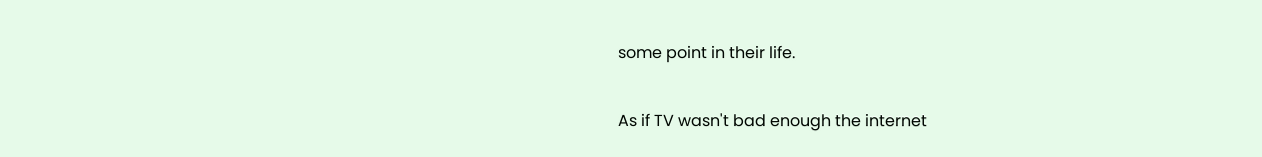some point in their life.

As if TV wasn't bad enough the internet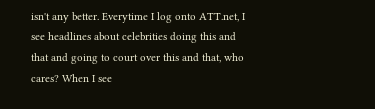isn't any better. Everytime I log onto ATT.net, I see headlines about celebrities doing this and that and going to court over this and that, who cares? When I see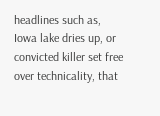headlines such as, Iowa lake dries up, or convicted killer set free over technicality, that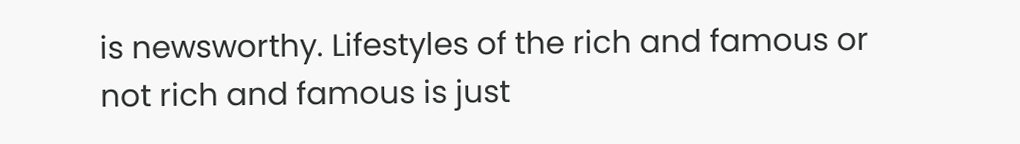is newsworthy. Lifestyles of the rich and famous or not rich and famous is just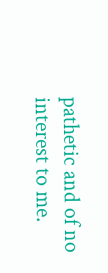pathetic and of no interest to me.